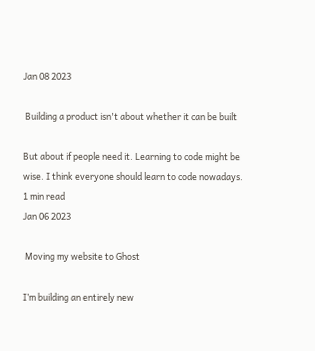Jan 08 2023

 Building a product isn't about whether it can be built

But about if people need it. Learning to code might be wise. I think everyone should learn to code nowadays.
1 min read
Jan 06 2023

 Moving my website to Ghost

I’m building an entirely new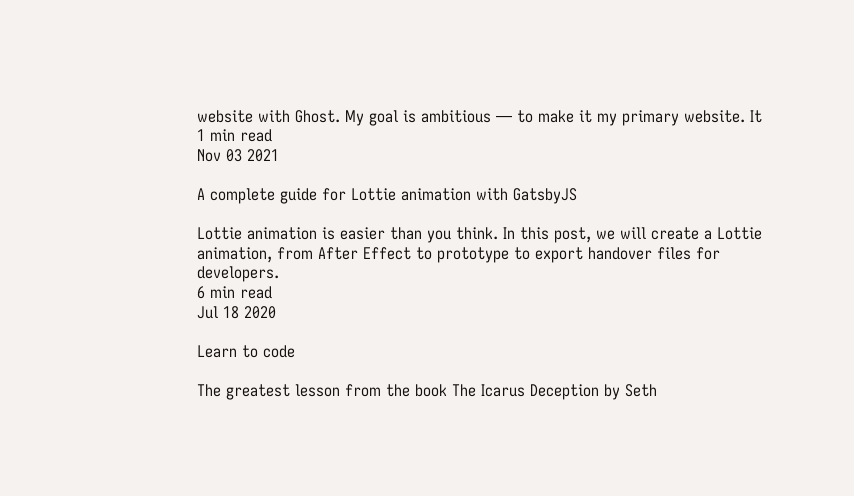website with Ghost. My goal is ambitious — to make it my primary website. It
1 min read
Nov 03 2021

A complete guide for Lottie animation with GatsbyJS

Lottie animation is easier than you think. In this post, we will create a Lottie animation, from After Effect to prototype to export handover files for developers.
6 min read
Jul 18 2020

Learn to code

The greatest lesson from the book The Icarus Deception by Seth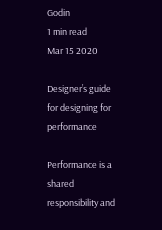Godin
1 min read
Mar 15 2020

Designer’s guide for designing for performance

Performance is a shared responsibility and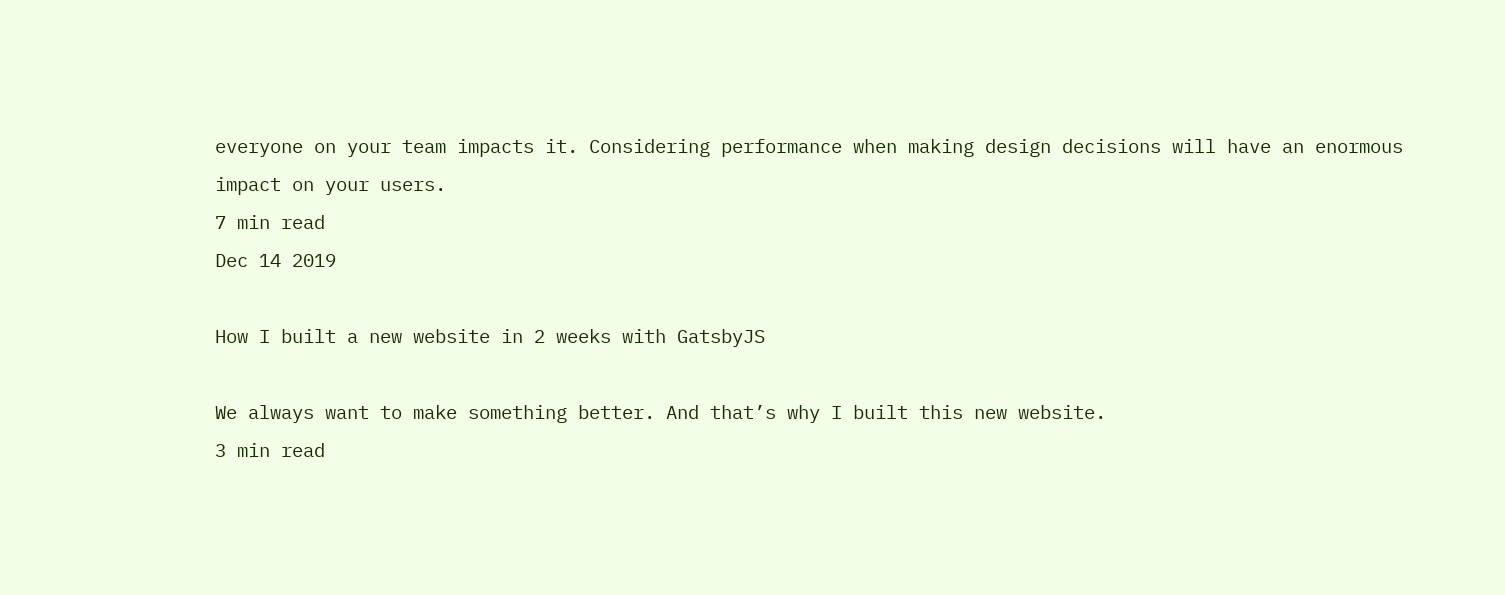everyone on your team impacts it. Considering performance when making design decisions will have an enormous impact on your users.
7 min read
Dec 14 2019

How I built a new website in 2 weeks with GatsbyJS

We always want to make something better. And that’s why I built this new website.
3 min read